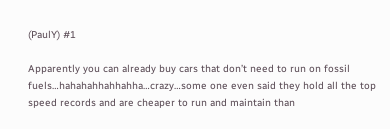(PaulY) #1

Apparently you can already buy cars that don’t need to run on fossil fuels…hahahahhahhahha…crazy…some one even said they hold all the top speed records and are cheaper to run and maintain than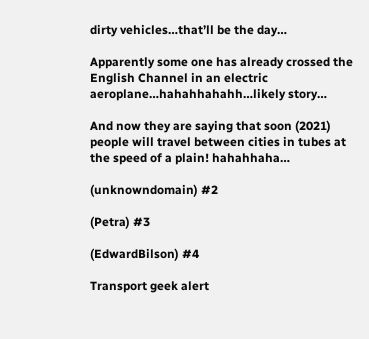dirty vehicles…that’ll be the day…

Apparently some one has already crossed the English Channel in an electric aeroplane…hahahhahahh…likely story…

And now they are saying that soon (2021) people will travel between cities in tubes at the speed of a plain! hahahhaha…

(unknowndomain) #2

(Petra) #3

(EdwardBilson) #4

Transport geek alert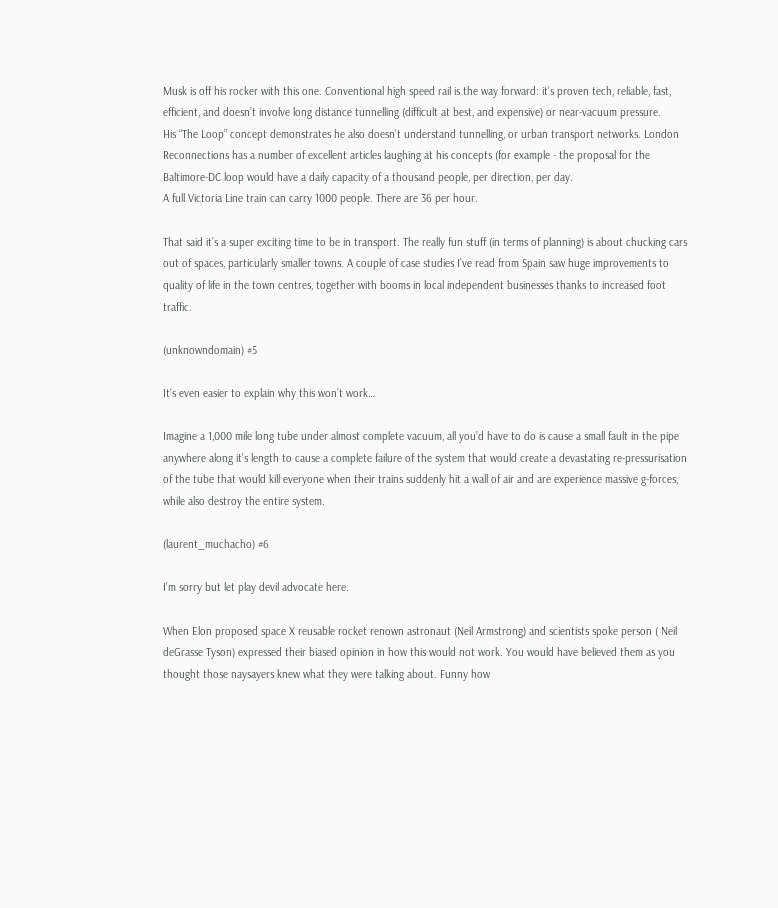Musk is off his rocker with this one. Conventional high speed rail is the way forward: it’s proven tech, reliable, fast, efficient, and doesn’t involve long distance tunnelling (difficult at best, and expensive) or near-vacuum pressure.
His “The Loop” concept demonstrates he also doesn’t understand tunnelling, or urban transport networks. London Reconnections has a number of excellent articles laughing at his concepts (for example - the proposal for the Baltimore-DC loop would have a daily capacity of a thousand people, per direction, per day.
A full Victoria Line train can carry 1000 people. There are 36 per hour.

That said it’s a super exciting time to be in transport. The really fun stuff (in terms of planning) is about chucking cars out of spaces, particularly smaller towns. A couple of case studies I’ve read from Spain saw huge improvements to quality of life in the town centres, together with booms in local independent businesses thanks to increased foot traffic.

(unknowndomain) #5

It’s even easier to explain why this won’t work…

Imagine a 1,000 mile long tube under almost complete vacuum, all you’d have to do is cause a small fault in the pipe anywhere along it’s length to cause a complete failure of the system that would create a devastating re-pressurisation of the tube that would kill everyone when their trains suddenly hit a wall of air and are experience massive g-forces, while also destroy the entire system.

(laurent_muchacho) #6

I’m sorry but let play devil advocate here.

When Elon proposed space X reusable rocket renown astronaut (Neil Armstrong) and scientists spoke person ( Neil deGrasse Tyson) expressed their biased opinion in how this would not work. You would have believed them as you thought those naysayers knew what they were talking about. Funny how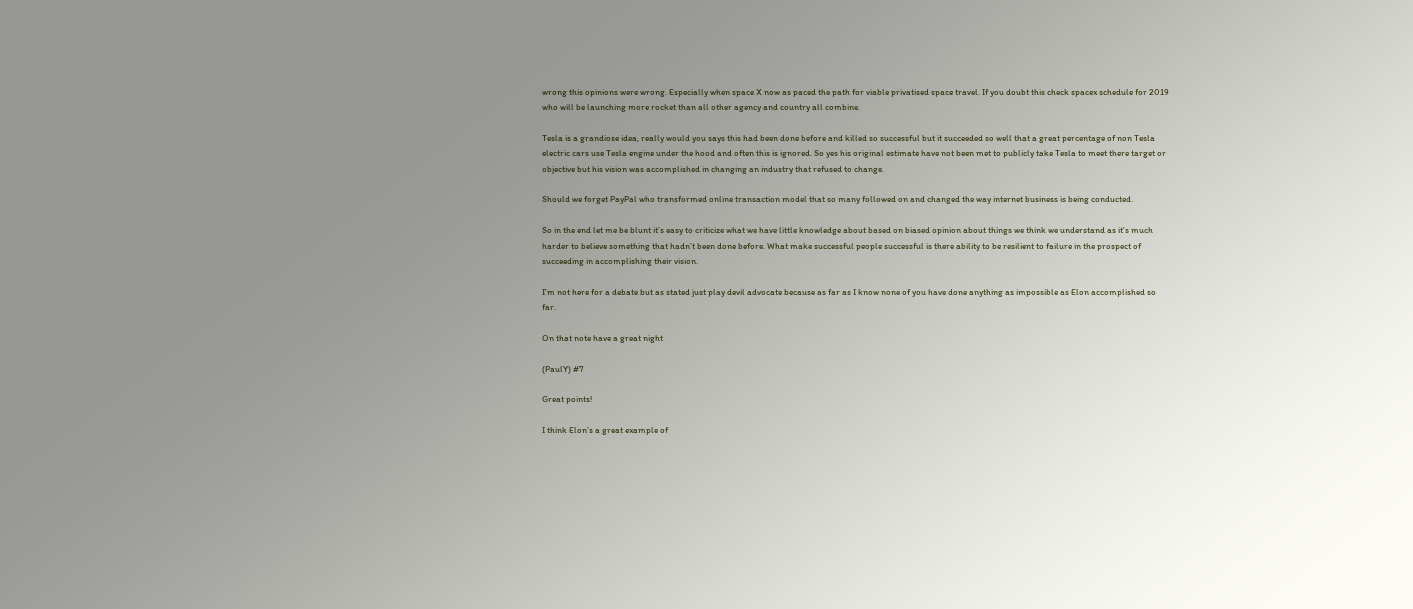wrong this opinions were wrong. Especially when space X now as paced the path for viable privatised space travel. If you doubt this check spacex schedule for 2019 who will be launching more rocket than all other agency and country all combine.

Tesla is a grandiose idea, really would you says this had been done before and killed so successful but it succeeded so well that a great percentage of non Tesla electric cars use Tesla engine under the hood and often this is ignored. So yes his original estimate have not been met to publicly take Tesla to meet there target or objective but his vision was accomplished in changing an industry that refused to change.

Should we forget PayPal who transformed online transaction model that so many followed on and changed the way internet business is being conducted.

So in the end let me be blunt it’s easy to criticize what we have little knowledge about based on biased opinion about things we think we understand as it’s much harder to believe something that hadn’t been done before. What make successful people successful is there ability to be resilient to failure in the prospect of succeeding in accomplishing their vision.

I’m not here for a debate but as stated just play devil advocate because as far as I know none of you have done anything as impossible as Elon accomplished so far.

On that note have a great night

(PaulY) #7

Great points!

I think Elon’s a great example of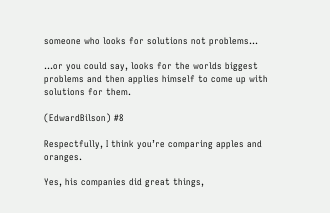someone who looks for solutions not problems…

…or you could say, looks for the worlds biggest problems and then applies himself to come up with solutions for them.

(EdwardBilson) #8

Respectfully, I think you’re comparing apples and oranges.

Yes, his companies did great things,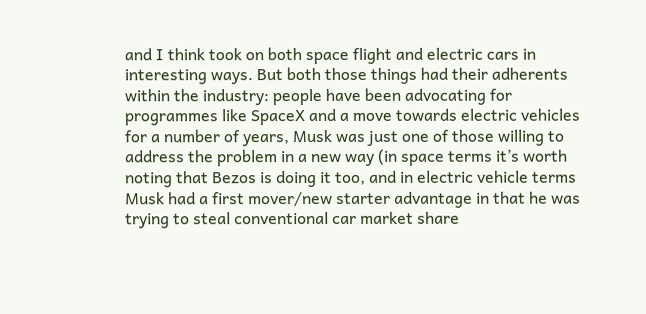and I think took on both space flight and electric cars in interesting ways. But both those things had their adherents within the industry: people have been advocating for programmes like SpaceX and a move towards electric vehicles for a number of years, Musk was just one of those willing to address the problem in a new way (in space terms it’s worth noting that Bezos is doing it too, and in electric vehicle terms Musk had a first mover/new starter advantage in that he was trying to steal conventional car market share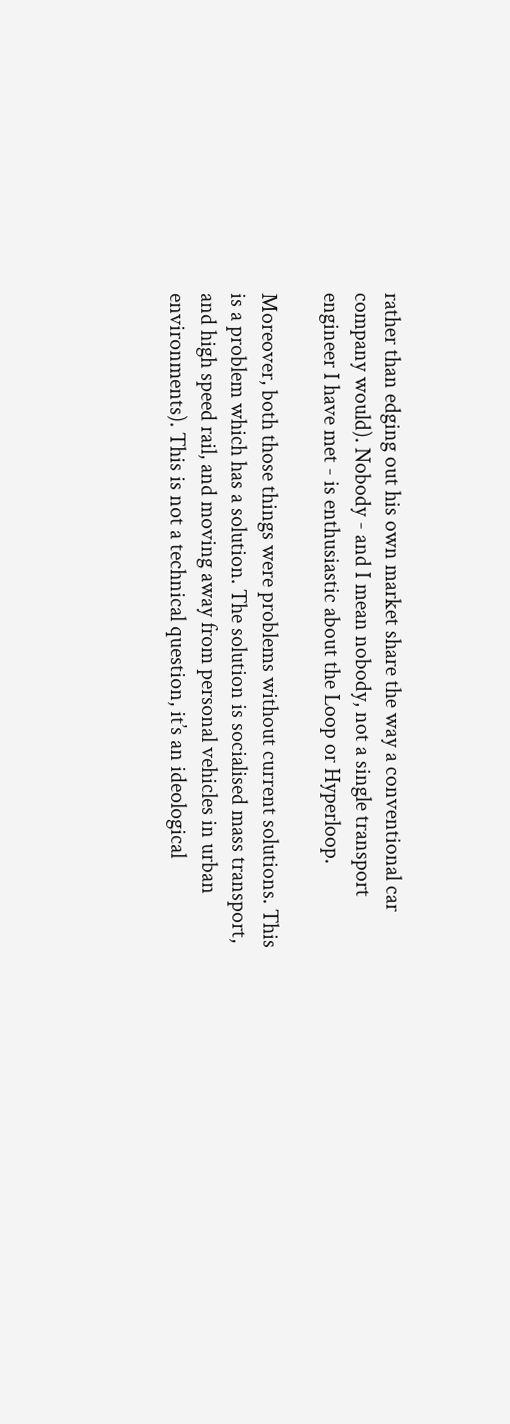rather than edging out his own market share the way a conventional car company would). Nobody - and I mean nobody, not a single transport engineer I have met - is enthusiastic about the Loop or Hyperloop.

Moreover, both those things were problems without current solutions. This is a problem which has a solution. The solution is socialised mass transport, and high speed rail, and moving away from personal vehicles in urban environments). This is not a technical question, it’s an ideological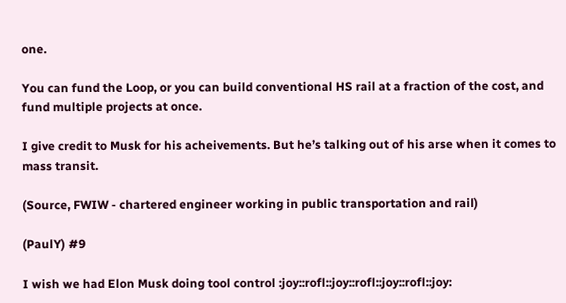one.

You can fund the Loop, or you can build conventional HS rail at a fraction of the cost, and fund multiple projects at once.

I give credit to Musk for his acheivements. But he’s talking out of his arse when it comes to mass transit.

(Source, FWIW - chartered engineer working in public transportation and rail)

(PaulY) #9

I wish we had Elon Musk doing tool control :joy::rofl::joy::rofl::joy::rofl::joy: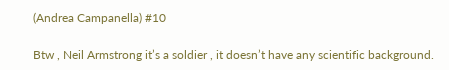(Andrea Campanella) #10

Btw , Neil Armstrong it’s a soldier , it doesn’t have any scientific background.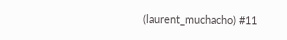(laurent_muchacho) #11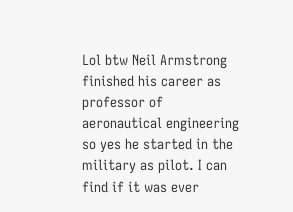Lol btw Neil Armstrong finished his career as professor of aeronautical engineering so yes he started in the military as pilot. I can find if it was ever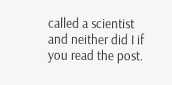called a scientist and neither did I if you read the post.